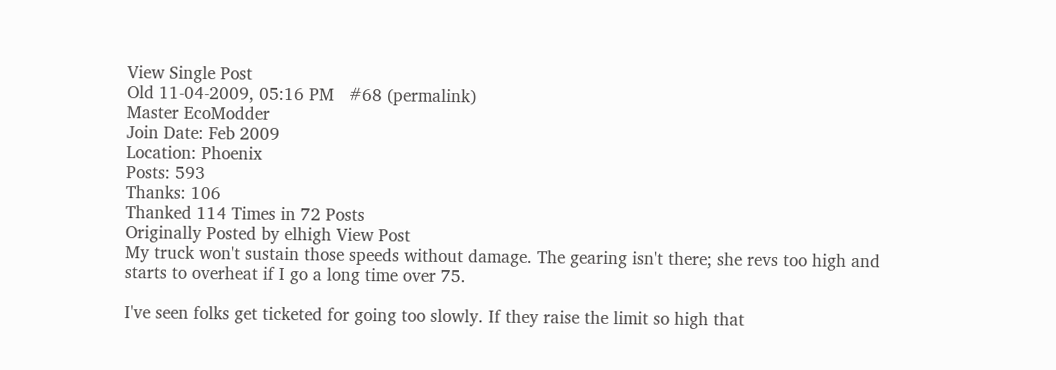View Single Post
Old 11-04-2009, 05:16 PM   #68 (permalink)
Master EcoModder
Join Date: Feb 2009
Location: Phoenix
Posts: 593
Thanks: 106
Thanked 114 Times in 72 Posts
Originally Posted by elhigh View Post
My truck won't sustain those speeds without damage. The gearing isn't there; she revs too high and starts to overheat if I go a long time over 75.

I've seen folks get ticketed for going too slowly. If they raise the limit so high that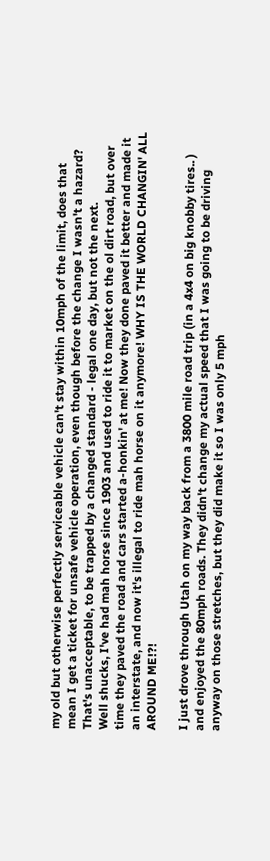my old but otherwise perfectly serviceable vehicle can't stay within 10mph of the limit, does that mean I get a ticket for unsafe vehicle operation, even though before the change I wasn't a hazard? That's unacceptable, to be trapped by a changed standard - legal one day, but not the next.
Well shucks, I've had mah horse since 1903 and used to ride it to market on the ol dirt road, but over time they paved the road and cars started a-honkin' at me! Now they done paved it better and made it an interstate, and now it's illegal to ride mah horse on it anymore! WHY IS THE WORLD CHANGIN' ALL AROUND ME!?!

I just drove through Utah on my way back from a 3800 mile road trip (in a 4x4 on big knobby tires.. ) and enjoyed the 80mph roads. They didn't change my actual speed that I was going to be driving anyway on those stretches, but they did make it so I was only 5 mph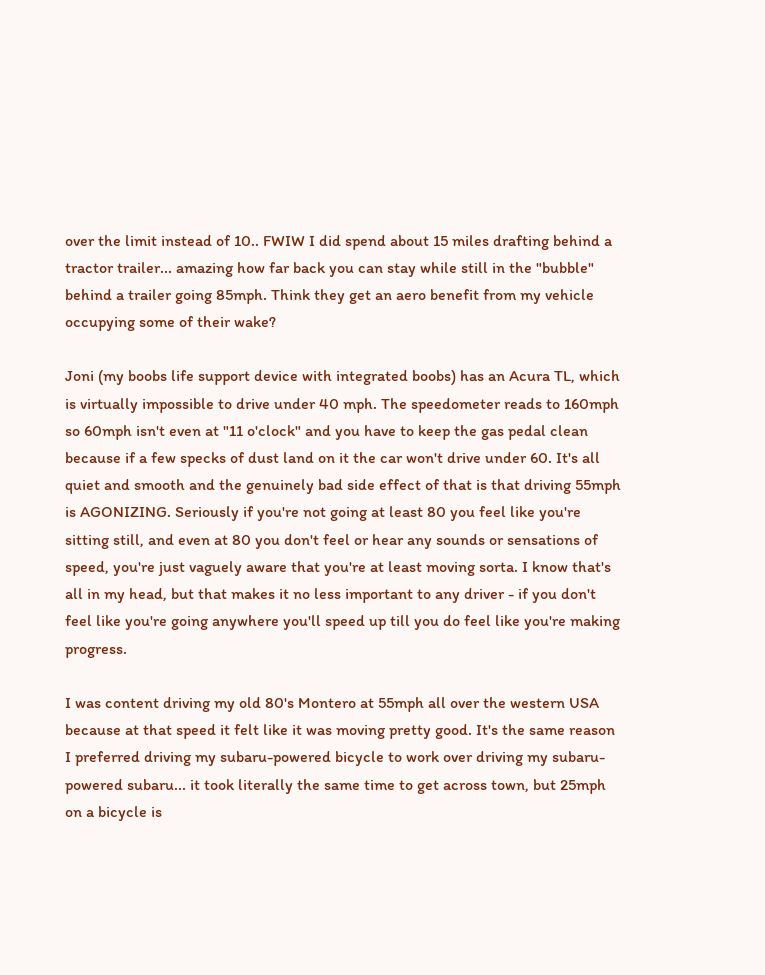over the limit instead of 10.. FWIW I did spend about 15 miles drafting behind a tractor trailer... amazing how far back you can stay while still in the "bubble" behind a trailer going 85mph. Think they get an aero benefit from my vehicle occupying some of their wake?

Joni (my boobs life support device with integrated boobs) has an Acura TL, which is virtually impossible to drive under 40 mph. The speedometer reads to 160mph so 60mph isn't even at "11 o'clock" and you have to keep the gas pedal clean because if a few specks of dust land on it the car won't drive under 60. It's all quiet and smooth and the genuinely bad side effect of that is that driving 55mph is AGONIZING. Seriously if you're not going at least 80 you feel like you're sitting still, and even at 80 you don't feel or hear any sounds or sensations of speed, you're just vaguely aware that you're at least moving sorta. I know that's all in my head, but that makes it no less important to any driver - if you don't feel like you're going anywhere you'll speed up till you do feel like you're making progress.

I was content driving my old 80's Montero at 55mph all over the western USA because at that speed it felt like it was moving pretty good. It's the same reason I preferred driving my subaru-powered bicycle to work over driving my subaru-powered subaru... it took literally the same time to get across town, but 25mph on a bicycle is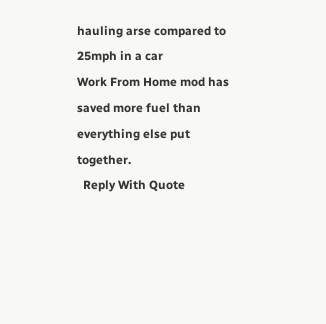hauling arse compared to 25mph in a car
Work From Home mod has saved more fuel than everything else put together.
  Reply With Quote